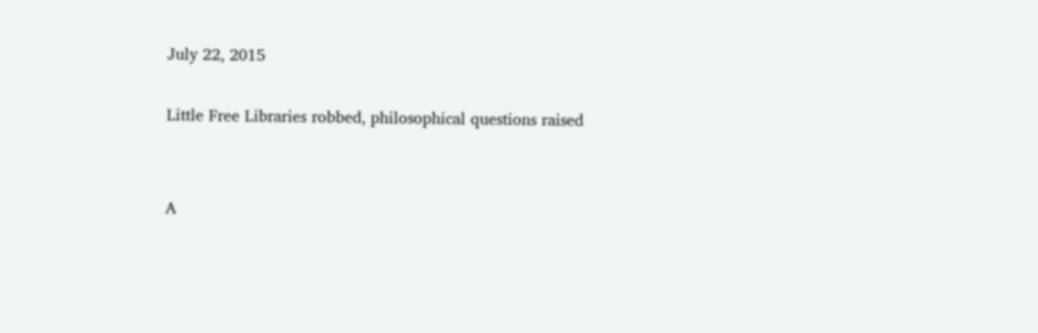July 22, 2015

Little Free Libraries robbed, philosophical questions raised


A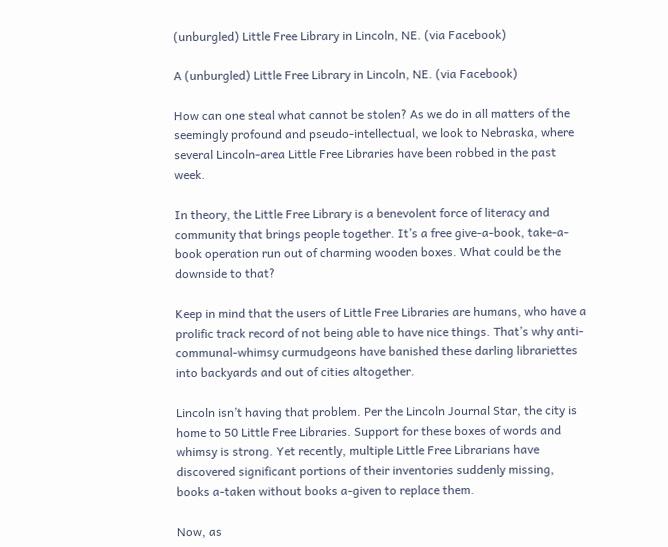(unburgled) Little Free Library in Lincoln, NE. (via Facebook)

A (unburgled) Little Free Library in Lincoln, NE. (via Facebook)

How can one steal what cannot be stolen? As we do in all matters of the seemingly profound and pseudo-intellectual, we look to Nebraska, where several Lincoln-area Little Free Libraries have been robbed in the past week.

In theory, the Little Free Library is a benevolent force of literacy and community that brings people together. It’s a free give-a-book, take-a-book operation run out of charming wooden boxes. What could be the downside to that?

Keep in mind that the users of Little Free Libraries are humans, who have a prolific track record of not being able to have nice things. That’s why anti-communal-whimsy curmudgeons have banished these darling librariettes into backyards and out of cities altogether.

Lincoln isn’t having that problem. Per the Lincoln Journal Star, the city is home to 50 Little Free Libraries. Support for these boxes of words and whimsy is strong. Yet recently, multiple Little Free Librarians have discovered significant portions of their inventories suddenly missing, books a-taken without books a-given to replace them.

Now, as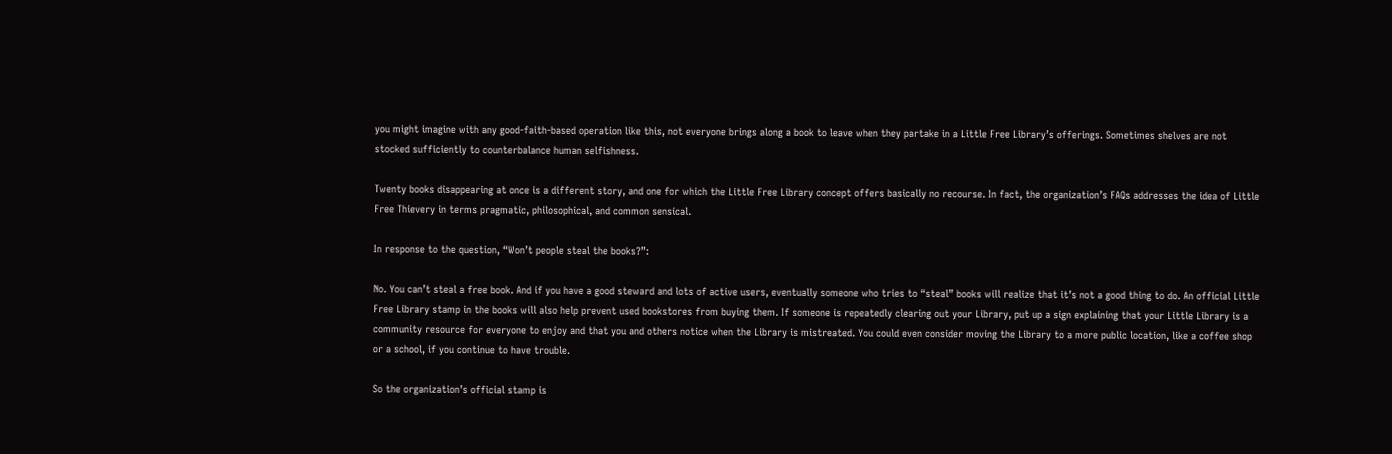you might imagine with any good-faith-based operation like this, not everyone brings along a book to leave when they partake in a Little Free Library’s offerings. Sometimes shelves are not stocked sufficiently to counterbalance human selfishness.

Twenty books disappearing at once is a different story, and one for which the Little Free Library concept offers basically no recourse. In fact, the organization’s FAQs addresses the idea of Little Free Thievery in terms pragmatic, philosophical, and common sensical.

In response to the question, “Won’t people steal the books?”:

No. You can’t steal a free book. And if you have a good steward and lots of active users, eventually someone who tries to “steal” books will realize that it’s not a good thing to do. An official Little Free Library stamp in the books will also help prevent used bookstores from buying them. If someone is repeatedly clearing out your Library, put up a sign explaining that your Little Library is a community resource for everyone to enjoy and that you and others notice when the Library is mistreated. You could even consider moving the Library to a more public location, like a coffee shop or a school, if you continue to have trouble.

So the organization’s official stamp is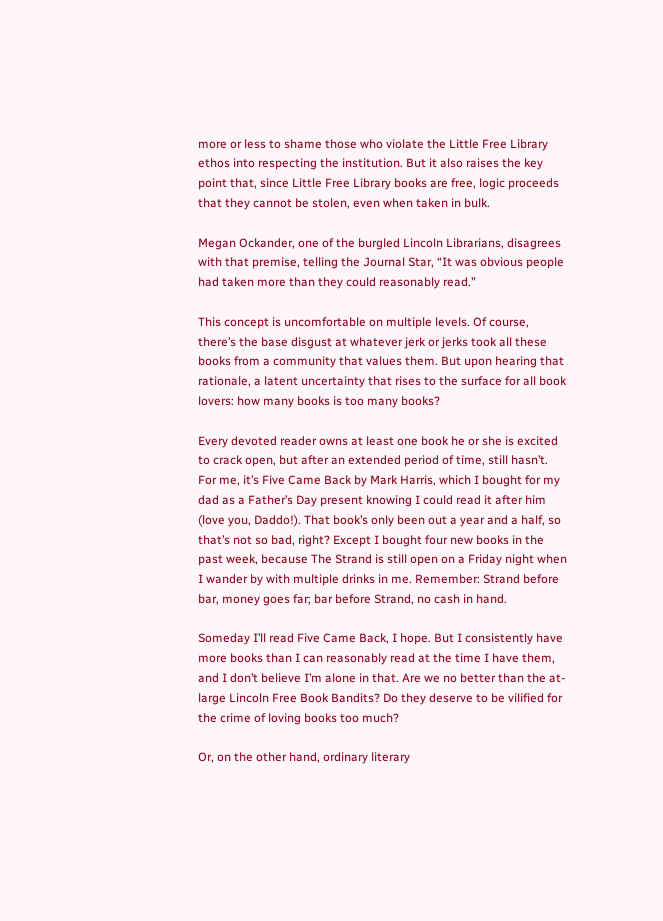more or less to shame those who violate the Little Free Library ethos into respecting the institution. But it also raises the key point that, since Little Free Library books are free, logic proceeds that they cannot be stolen, even when taken in bulk.

Megan Ockander, one of the burgled Lincoln Librarians, disagrees with that premise, telling the Journal Star, “It was obvious people had taken more than they could reasonably read.”

This concept is uncomfortable on multiple levels. Of course, there’s the base disgust at whatever jerk or jerks took all these books from a community that values them. But upon hearing that rationale, a latent uncertainty that rises to the surface for all book lovers: how many books is too many books?

Every devoted reader owns at least one book he or she is excited to crack open, but after an extended period of time, still hasn’t. For me, it’s Five Came Back by Mark Harris, which I bought for my dad as a Father’s Day present knowing I could read it after him (love you, Daddo!). That book’s only been out a year and a half, so that’s not so bad, right? Except I bought four new books in the past week, because The Strand is still open on a Friday night when I wander by with multiple drinks in me. Remember: Strand before bar, money goes far; bar before Strand, no cash in hand.

Someday I’ll read Five Came Back, I hope. But I consistently have more books than I can reasonably read at the time I have them, and I don’t believe I’m alone in that. Are we no better than the at-large Lincoln Free Book Bandits? Do they deserve to be vilified for the crime of loving books too much?

Or, on the other hand, ordinary literary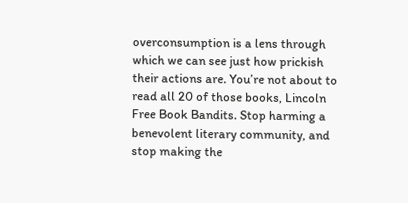overconsumption is a lens through which we can see just how prickish their actions are. You’re not about to read all 20 of those books, Lincoln Free Book Bandits. Stop harming a benevolent literary community, and stop making the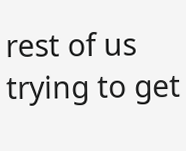rest of us trying to get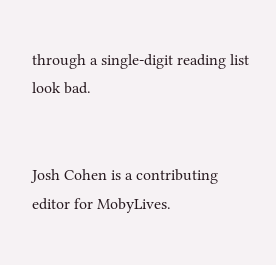through a single-digit reading list look bad.


Josh Cohen is a contributing editor for MobyLives.